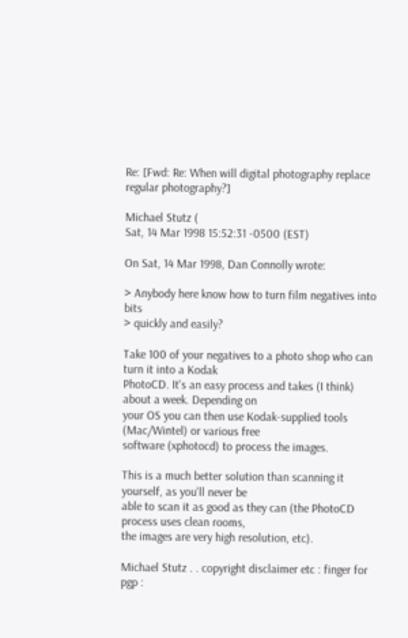Re: [Fwd: Re: When will digital photography replace regular photography?]

Michael Stutz (
Sat, 14 Mar 1998 15:52:31 -0500 (EST)

On Sat, 14 Mar 1998, Dan Connolly wrote:

> Anybody here know how to turn film negatives into bits
> quickly and easily?

Take 100 of your negatives to a photo shop who can turn it into a Kodak
PhotoCD. It's an easy process and takes (I think) about a week. Depending on
your OS you can then use Kodak-supplied tools (Mac/Wintel) or various free
software (xphotocd) to process the images.

This is a much better solution than scanning it yourself, as you'll never be
able to scan it as good as they can (the PhotoCD process uses clean rooms,
the images are very high resolution, etc).

Michael Stutz . . copyright disclaimer etc : finger for pgp :